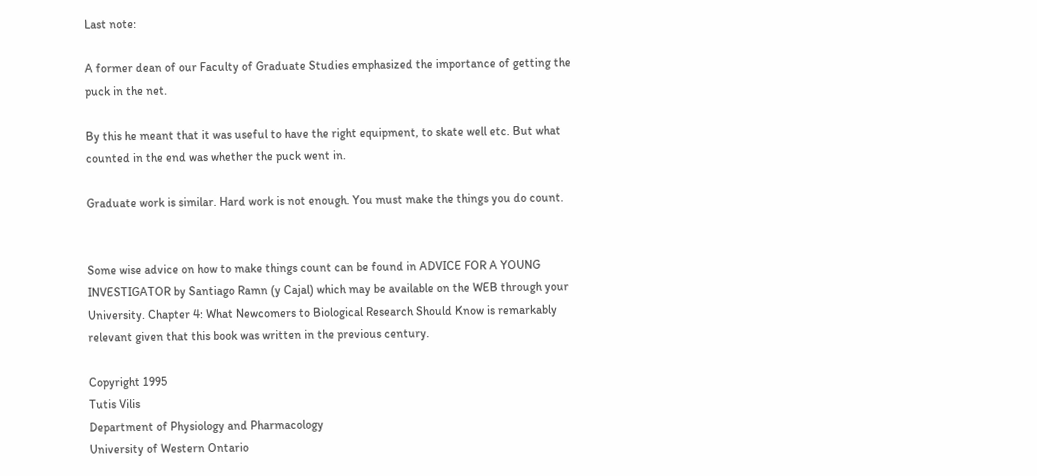Last note:

A former dean of our Faculty of Graduate Studies emphasized the importance of getting the puck in the net.

By this he meant that it was useful to have the right equipment, to skate well etc. But what counted in the end was whether the puck went in.

Graduate work is similar. Hard work is not enough. You must make the things you do count.


Some wise advice on how to make things count can be found in ADVICE FOR A YOUNG INVESTIGATOR by Santiago Ramn (y Cajal) which may be available on the WEB through your University. Chapter 4: What Newcomers to Biological Research Should Know is remarkably relevant given that this book was written in the previous century.

Copyright 1995
Tutis Vilis
Department of Physiology and Pharmacology
University of Western Ontario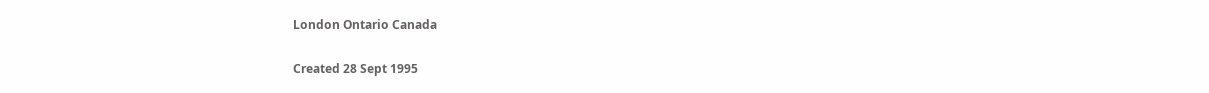London Ontario Canada

Created 28 Sept 1995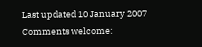Last updated 10 January 2007
Comments welcome: